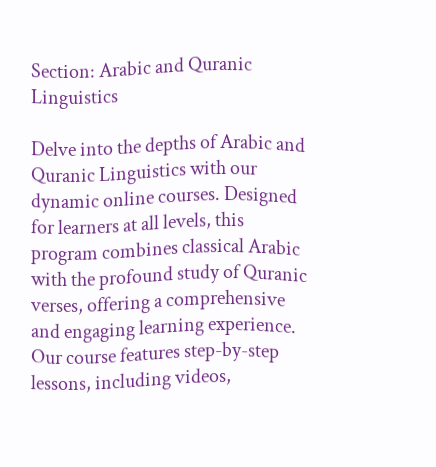Section: Arabic and Quranic Linguistics

Delve into the depths of Arabic and Quranic Linguistics with our dynamic online courses. Designed for learners at all levels, this program combines classical Arabic with the profound study of Quranic verses, offering a comprehensive and engaging learning experience. Our course features step-by-step lessons, including videos,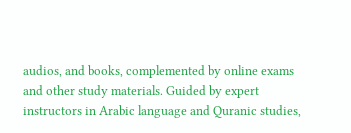audios, and books, complemented by online exams and other study materials. Guided by expert instructors in Arabic language and Quranic studies,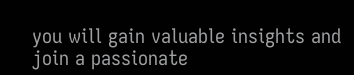you will gain valuable insights and join a passionate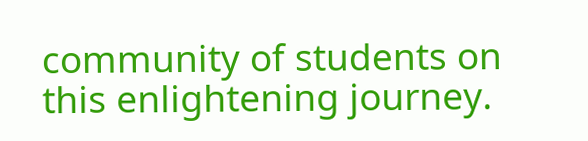community of students on this enlightening journey.